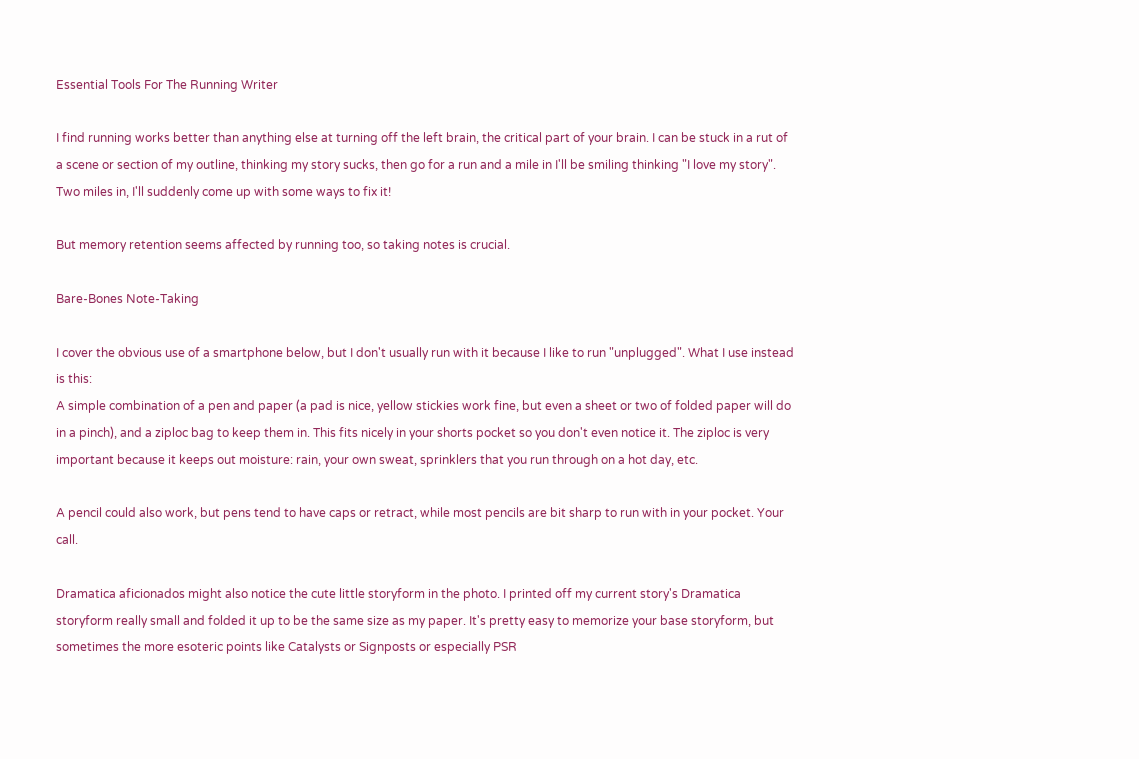Essential Tools For The Running Writer

I find running works better than anything else at turning off the left brain, the critical part of your brain. I can be stuck in a rut of a scene or section of my outline, thinking my story sucks, then go for a run and a mile in I'll be smiling thinking "I love my story". Two miles in, I'll suddenly come up with some ways to fix it!

But memory retention seems affected by running too, so taking notes is crucial.

Bare-Bones Note-Taking

I cover the obvious use of a smartphone below, but I don't usually run with it because I like to run "unplugged". What I use instead is this:
A simple combination of a pen and paper (a pad is nice, yellow stickies work fine, but even a sheet or two of folded paper will do in a pinch), and a ziploc bag to keep them in. This fits nicely in your shorts pocket so you don't even notice it. The ziploc is very important because it keeps out moisture: rain, your own sweat, sprinklers that you run through on a hot day, etc.

A pencil could also work, but pens tend to have caps or retract, while most pencils are bit sharp to run with in your pocket. Your call.

Dramatica aficionados might also notice the cute little storyform in the photo. I printed off my current story's Dramatica storyform really small and folded it up to be the same size as my paper. It's pretty easy to memorize your base storyform, but sometimes the more esoteric points like Catalysts or Signposts or especially PSR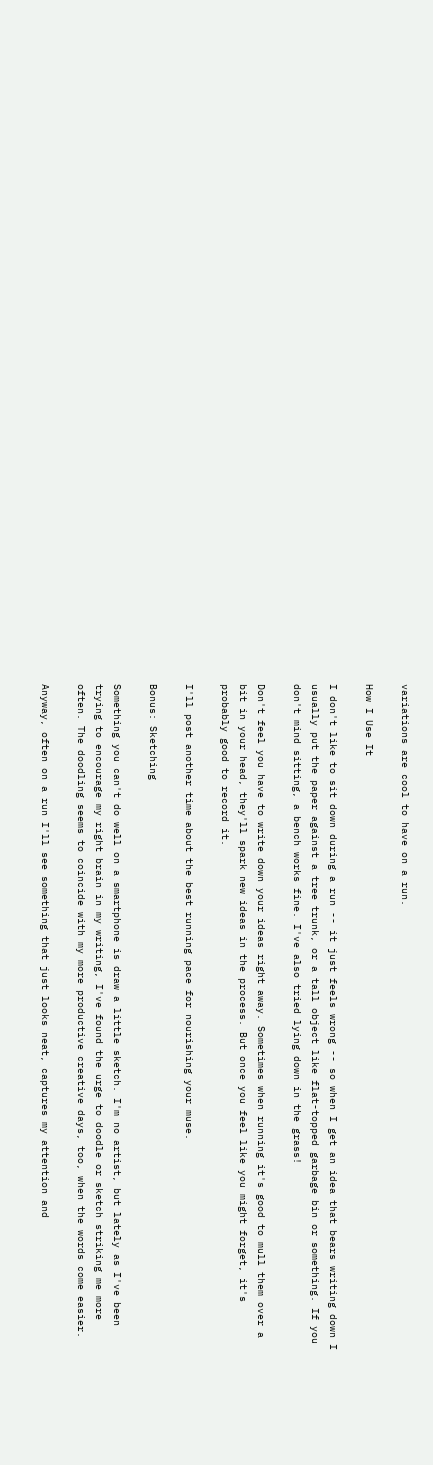variations are cool to have on a run.

How I Use It

I don't like to sit down during a run -- it just feels wrong -- so when I get an idea that bears writing down I usually put the paper against a tree trunk, or a tall object like flat-topped garbage bin or something. If you don't mind sitting, a bench works fine. I've also tried lying down in the grass!

Don't feel you have to write down your ideas right away. Sometimes when running it's good to mull them over a bit in your head, they'll spark new ideas in the process. But once you feel like you might forget, it's probably good to record it.

I'll post another time about the best running pace for nourishing your muse.

Bonus: Sketching

Something you can't do well on a smartphone is draw a little sketch. I'm no artist, but lately as I've been trying to encourage my right brain in my writing, I've found the urge to doodle or sketch striking me more often. The doodling seems to coincide with my more productive creative days, too, when the words come easier.

Anyway, often on a run I'll see something that just looks neat, captures my attention and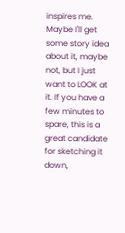inspires me. Maybe I'll get some story idea about it, maybe not, but I just want to LOOK at it. If you have a few minutes to spare, this is a great candidate for sketching it down,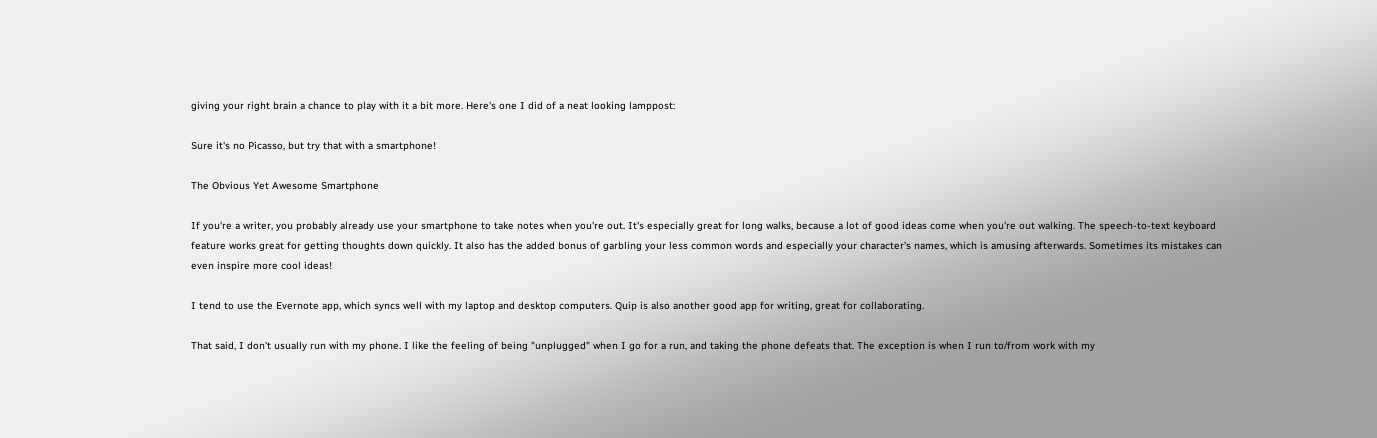giving your right brain a chance to play with it a bit more. Here's one I did of a neat looking lamppost:

Sure it's no Picasso, but try that with a smartphone!

The Obvious Yet Awesome Smartphone

If you're a writer, you probably already use your smartphone to take notes when you're out. It's especially great for long walks, because a lot of good ideas come when you're out walking. The speech-to-text keyboard feature works great for getting thoughts down quickly. It also has the added bonus of garbling your less common words and especially your character's names, which is amusing afterwards. Sometimes its mistakes can even inspire more cool ideas!

I tend to use the Evernote app, which syncs well with my laptop and desktop computers. Quip is also another good app for writing, great for collaborating.

That said, I don't usually run with my phone. I like the feeling of being "unplugged" when I go for a run, and taking the phone defeats that. The exception is when I run to/from work with my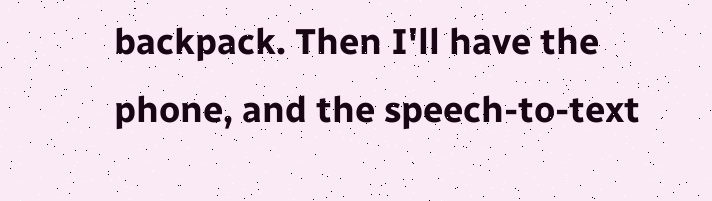backpack. Then I'll have the phone, and the speech-to-text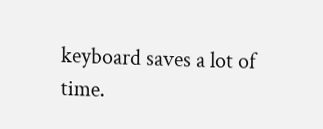keyboard saves a lot of time.